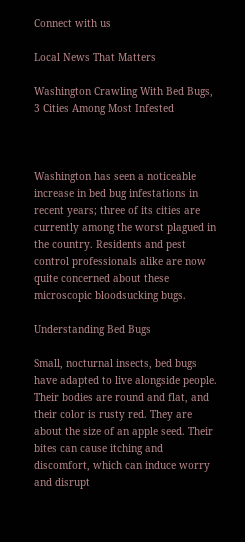Connect with us

Local News That Matters

Washington Crawling With Bed Bugs, 3 Cities Among Most Infested



Washington has seen a noticeable increase in bed bug infestations in recent years; three of its cities are currently among the worst plagued in the country. Residents and pest control professionals alike are now quite concerned about these microscopic bloodsucking bugs.

Understanding Bed Bugs

Small, nocturnal insects, bed bugs have adapted to live alongside people. Their bodies are round and flat, and their color is rusty red. They are about the size of an apple seed. Their bites can cause itching and discomfort, which can induce worry and disrupt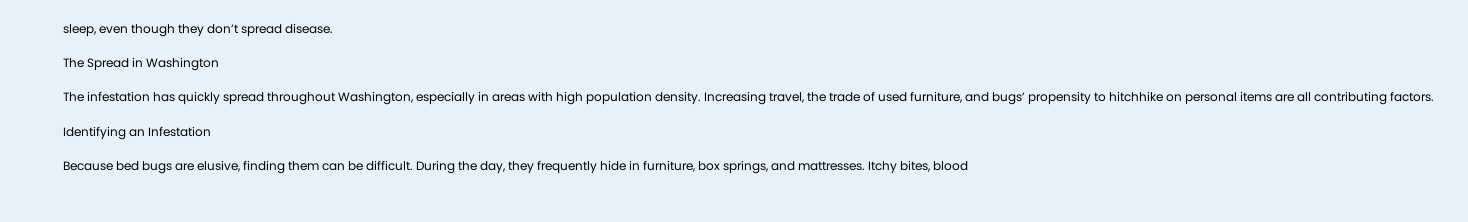sleep, even though they don’t spread disease.

The Spread in Washington

The infestation has quickly spread throughout Washington, especially in areas with high population density. Increasing travel, the trade of used furniture, and bugs’ propensity to hitchhike on personal items are all contributing factors.

Identifying an Infestation

Because bed bugs are elusive, finding them can be difficult. During the day, they frequently hide in furniture, box springs, and mattresses. Itchy bites, blood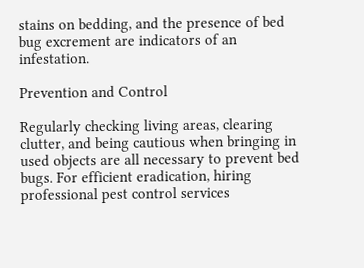stains on bedding, and the presence of bed bug excrement are indicators of an infestation.

Prevention and Control

Regularly checking living areas, clearing clutter, and being cautious when bringing in used objects are all necessary to prevent bed bugs. For efficient eradication, hiring professional pest control services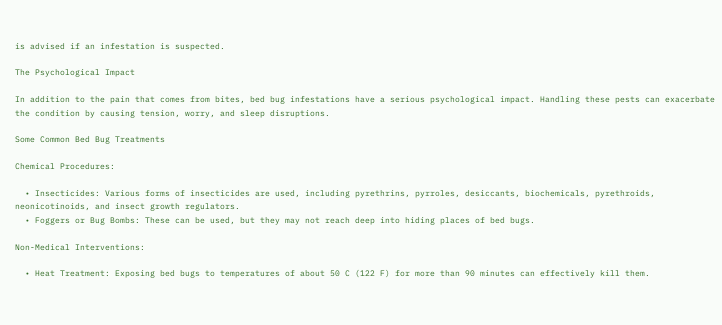is advised if an infestation is suspected.

The Psychological Impact

In addition to the pain that comes from bites, bed bug infestations have a serious psychological impact. Handling these pests can exacerbate the condition by causing tension, worry, and sleep disruptions.

Some Common Bed Bug Treatments

Chemical Procedures:

  • Insecticides: Various forms of insecticides are used, including pyrethrins, pyrroles, desiccants, biochemicals, pyrethroids, neonicotinoids, and insect growth regulators.
  • Foggers or Bug Bombs: These can be used, but they may not reach deep into hiding places of bed bugs.

Non-Medical Interventions:

  • Heat Treatment: Exposing bed bugs to temperatures of about 50 C (122 F) for more than 90 minutes can effectively kill them.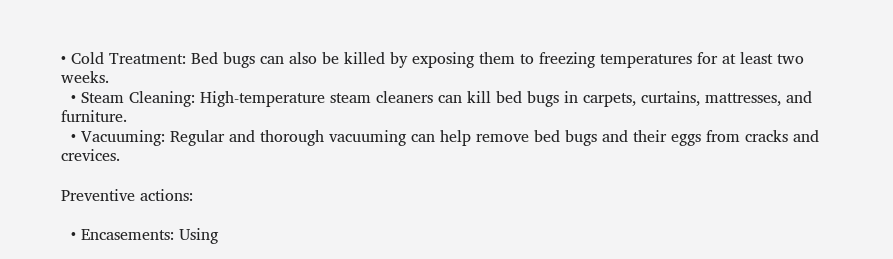• Cold Treatment: Bed bugs can also be killed by exposing them to freezing temperatures for at least two weeks.
  • Steam Cleaning: High-temperature steam cleaners can kill bed bugs in carpets, curtains, mattresses, and furniture.
  • Vacuuming: Regular and thorough vacuuming can help remove bed bugs and their eggs from cracks and crevices.

Preventive actions:

  • Encasements: Using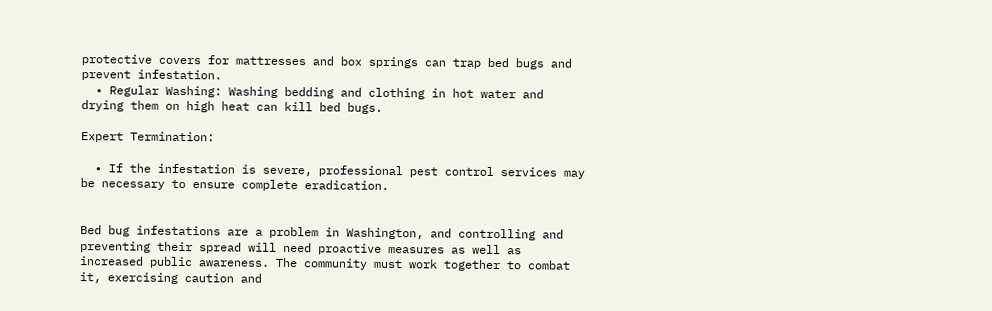protective covers for mattresses and box springs can trap bed bugs and prevent infestation.
  • Regular Washing: Washing bedding and clothing in hot water and drying them on high heat can kill bed bugs.

Expert Termination:

  • If the infestation is severe, professional pest control services may be necessary to ensure complete eradication.


Bed bug infestations are a problem in Washington, and controlling and preventing their spread will need proactive measures as well as increased public awareness. The community must work together to combat it, exercising caution and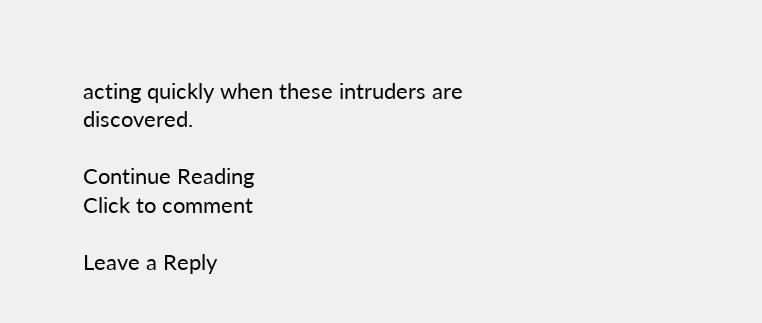acting quickly when these intruders are discovered.

Continue Reading
Click to comment

Leave a Reply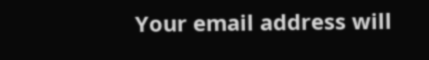Your email address will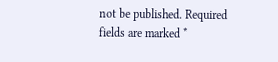not be published. Required fields are marked *